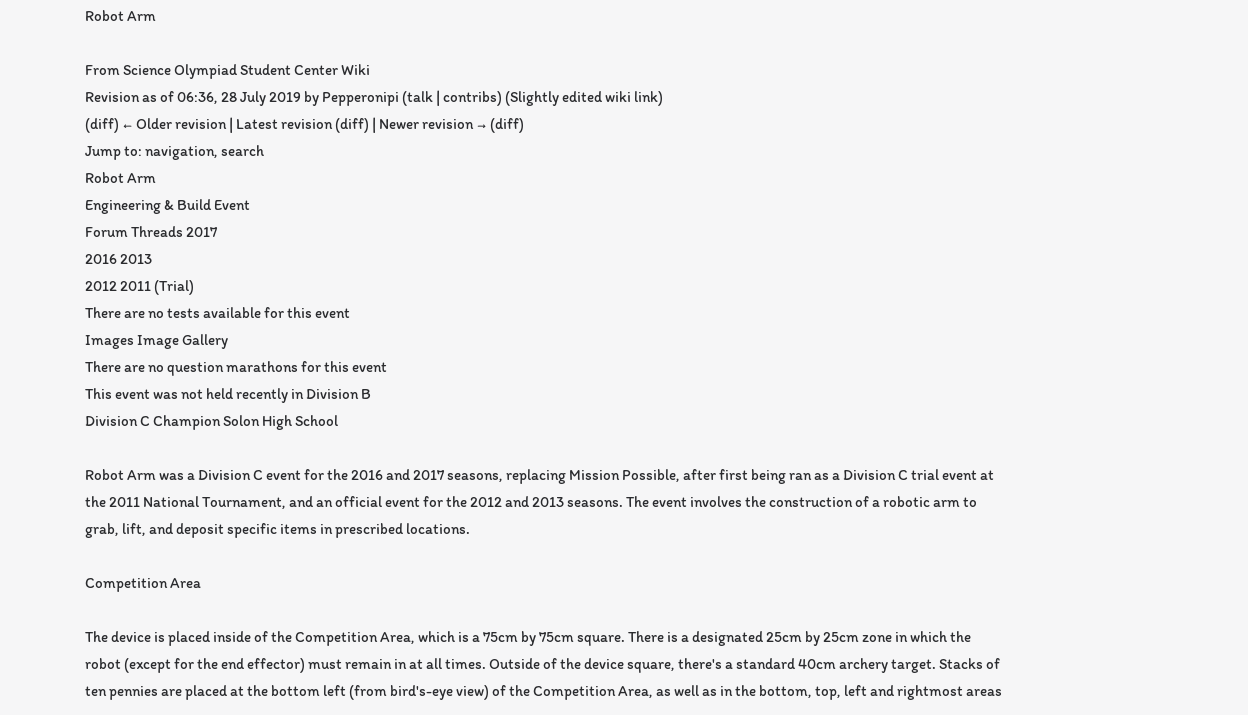Robot Arm

From Science Olympiad Student Center Wiki
Revision as of 06:36, 28 July 2019 by Pepperonipi (talk | contribs) (Slightly edited wiki link)
(diff) ← Older revision | Latest revision (diff) | Newer revision → (diff)
Jump to: navigation, search
Robot Arm
Engineering & Build Event
Forum Threads 2017
2016 2013
2012 2011 (Trial)
There are no tests available for this event
Images Image Gallery
There are no question marathons for this event
This event was not held recently in Division B
Division C Champion Solon High School

Robot Arm was a Division C event for the 2016 and 2017 seasons, replacing Mission Possible, after first being ran as a Division C trial event at the 2011 National Tournament, and an official event for the 2012 and 2013 seasons. The event involves the construction of a robotic arm to grab, lift, and deposit specific items in prescribed locations.

Competition Area

The device is placed inside of the Competition Area, which is a 75cm by 75cm square. There is a designated 25cm by 25cm zone in which the robot (except for the end effector) must remain in at all times. Outside of the device square, there's a standard 40cm archery target. Stacks of ten pennies are placed at the bottom left (from bird's-eye view) of the Competition Area, as well as in the bottom, top, left and rightmost areas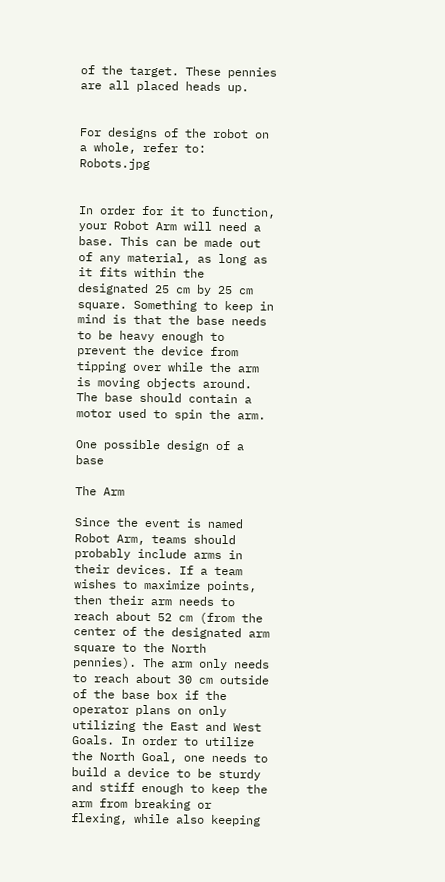of the target. These pennies are all placed heads up.


For designs of the robot on a whole, refer to: Robots.jpg


In order for it to function, your Robot Arm will need a base. This can be made out of any material, as long as it fits within the designated 25 cm by 25 cm square. Something to keep in mind is that the base needs to be heavy enough to prevent the device from tipping over while the arm is moving objects around. The base should contain a motor used to spin the arm.

One possible design of a base

The Arm

Since the event is named Robot Arm, teams should probably include arms in their devices. If a team wishes to maximize points, then their arm needs to reach about 52 cm (from the center of the designated arm square to the North pennies). The arm only needs to reach about 30 cm outside of the base box if the operator plans on only utilizing the East and West Goals. In order to utilize the North Goal, one needs to build a device to be sturdy and stiff enough to keep the arm from breaking or flexing, while also keeping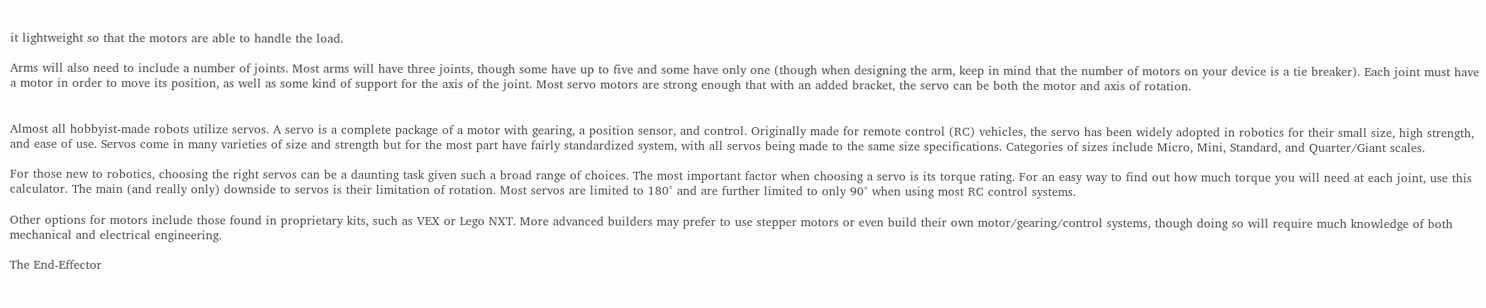it lightweight so that the motors are able to handle the load.

Arms will also need to include a number of joints. Most arms will have three joints, though some have up to five and some have only one (though when designing the arm, keep in mind that the number of motors on your device is a tie breaker). Each joint must have a motor in order to move its position, as well as some kind of support for the axis of the joint. Most servo motors are strong enough that with an added bracket, the servo can be both the motor and axis of rotation.


Almost all hobbyist-made robots utilize servos. A servo is a complete package of a motor with gearing, a position sensor, and control. Originally made for remote control (RC) vehicles, the servo has been widely adopted in robotics for their small size, high strength, and ease of use. Servos come in many varieties of size and strength but for the most part have fairly standardized system, with all servos being made to the same size specifications. Categories of sizes include Micro, Mini, Standard, and Quarter/Giant scales.

For those new to robotics, choosing the right servos can be a daunting task given such a broad range of choices. The most important factor when choosing a servo is its torque rating. For an easy way to find out how much torque you will need at each joint, use this calculator. The main (and really only) downside to servos is their limitation of rotation. Most servos are limited to 180° and are further limited to only 90° when using most RC control systems.

Other options for motors include those found in proprietary kits, such as VEX or Lego NXT. More advanced builders may prefer to use stepper motors or even build their own motor/gearing/control systems, though doing so will require much knowledge of both mechanical and electrical engineering.

The End-Effector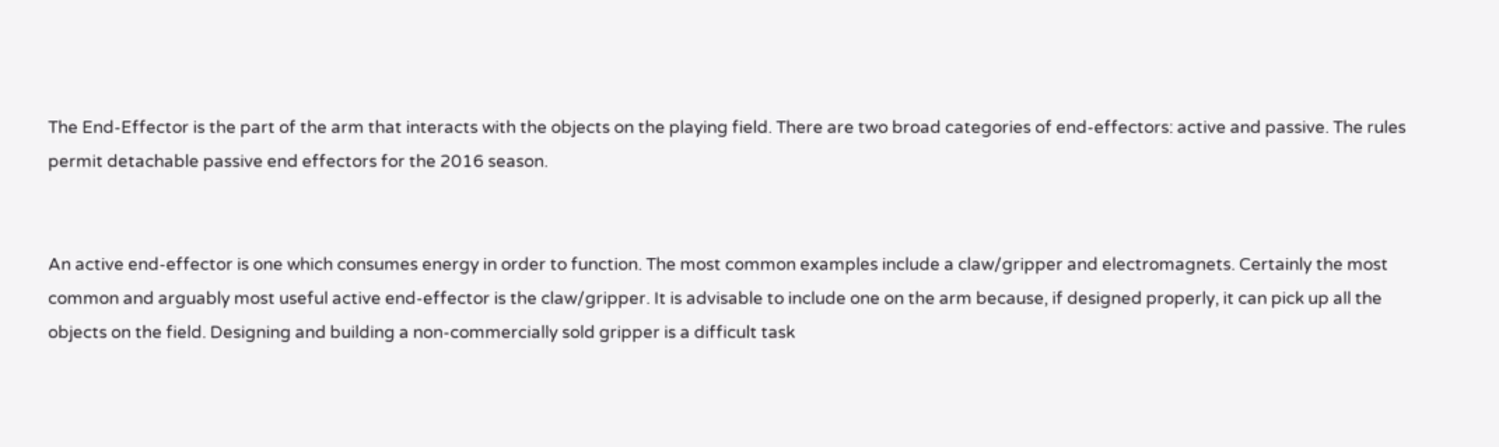The End-Effector is the part of the arm that interacts with the objects on the playing field. There are two broad categories of end-effectors: active and passive. The rules permit detachable passive end effectors for the 2016 season.


An active end-effector is one which consumes energy in order to function. The most common examples include a claw/gripper and electromagnets. Certainly the most common and arguably most useful active end-effector is the claw/gripper. It is advisable to include one on the arm because, if designed properly, it can pick up all the objects on the field. Designing and building a non-commercially sold gripper is a difficult task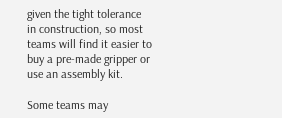given the tight tolerance in construction, so most teams will find it easier to buy a pre-made gripper or use an assembly kit.

Some teams may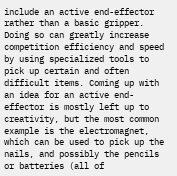include an active end-effector rather than a basic gripper. Doing so can greatly increase competition efficiency and speed by using specialized tools to pick up certain and often difficult items. Coming up with an idea for an active end-effector is mostly left up to creativity, but the most common example is the electromagnet, which can be used to pick up the nails, and possibly the pencils or batteries (all of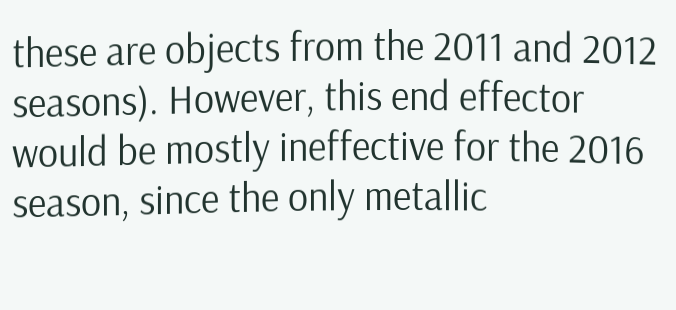these are objects from the 2011 and 2012 seasons). However, this end effector would be mostly ineffective for the 2016 season, since the only metallic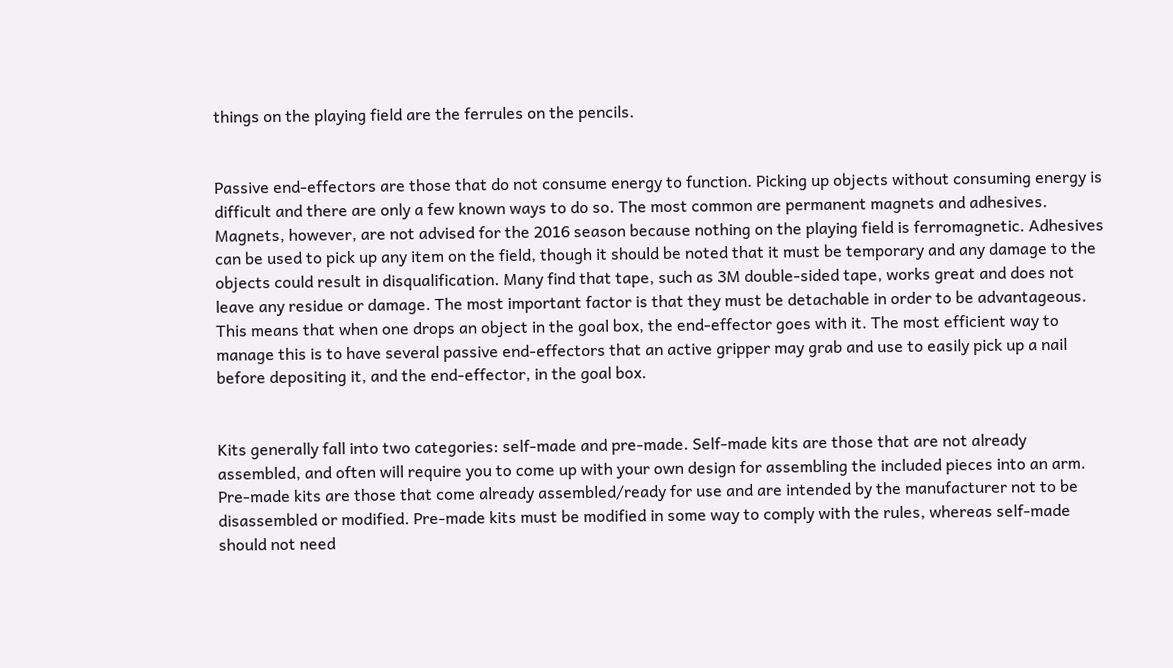things on the playing field are the ferrules on the pencils.


Passive end-effectors are those that do not consume energy to function. Picking up objects without consuming energy is difficult and there are only a few known ways to do so. The most common are permanent magnets and adhesives. Magnets, however, are not advised for the 2016 season because nothing on the playing field is ferromagnetic. Adhesives can be used to pick up any item on the field, though it should be noted that it must be temporary and any damage to the objects could result in disqualification. Many find that tape, such as 3M double-sided tape, works great and does not leave any residue or damage. The most important factor is that they must be detachable in order to be advantageous. This means that when one drops an object in the goal box, the end-effector goes with it. The most efficient way to manage this is to have several passive end-effectors that an active gripper may grab and use to easily pick up a nail before depositing it, and the end-effector, in the goal box.


Kits generally fall into two categories: self-made and pre-made. Self-made kits are those that are not already assembled, and often will require you to come up with your own design for assembling the included pieces into an arm. Pre-made kits are those that come already assembled/ready for use and are intended by the manufacturer not to be disassembled or modified. Pre-made kits must be modified in some way to comply with the rules, whereas self-made should not need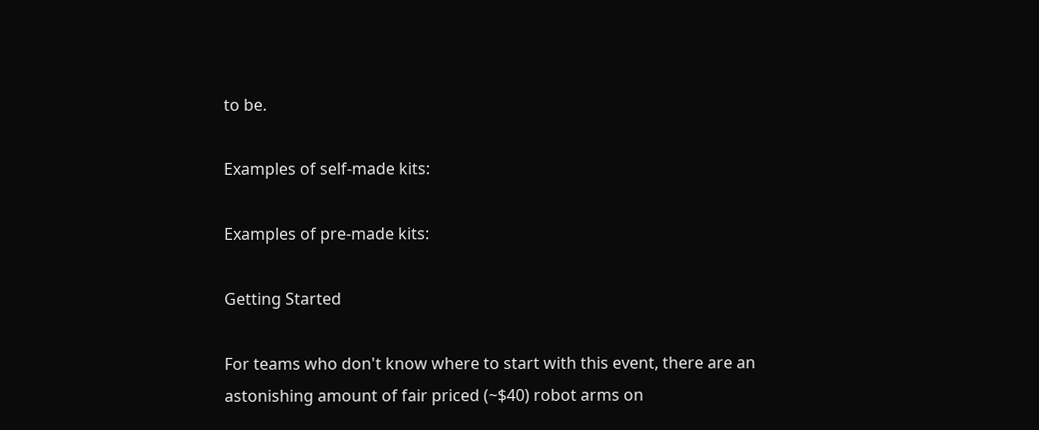to be.

Examples of self-made kits:

Examples of pre-made kits:

Getting Started

For teams who don't know where to start with this event, there are an astonishing amount of fair priced (~$40) robot arms on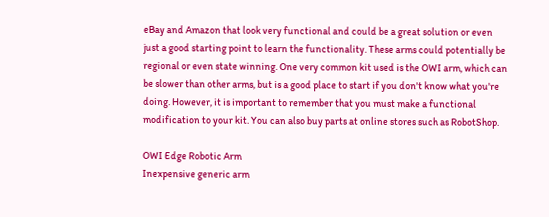eBay and Amazon that look very functional and could be a great solution or even just a good starting point to learn the functionality. These arms could potentially be regional or even state winning. One very common kit used is the OWI arm, which can be slower than other arms, but is a good place to start if you don't know what you're doing. However, it is important to remember that you must make a functional modification to your kit. You can also buy parts at online stores such as RobotShop.

OWI Edge Robotic Arm
Inexpensive generic arm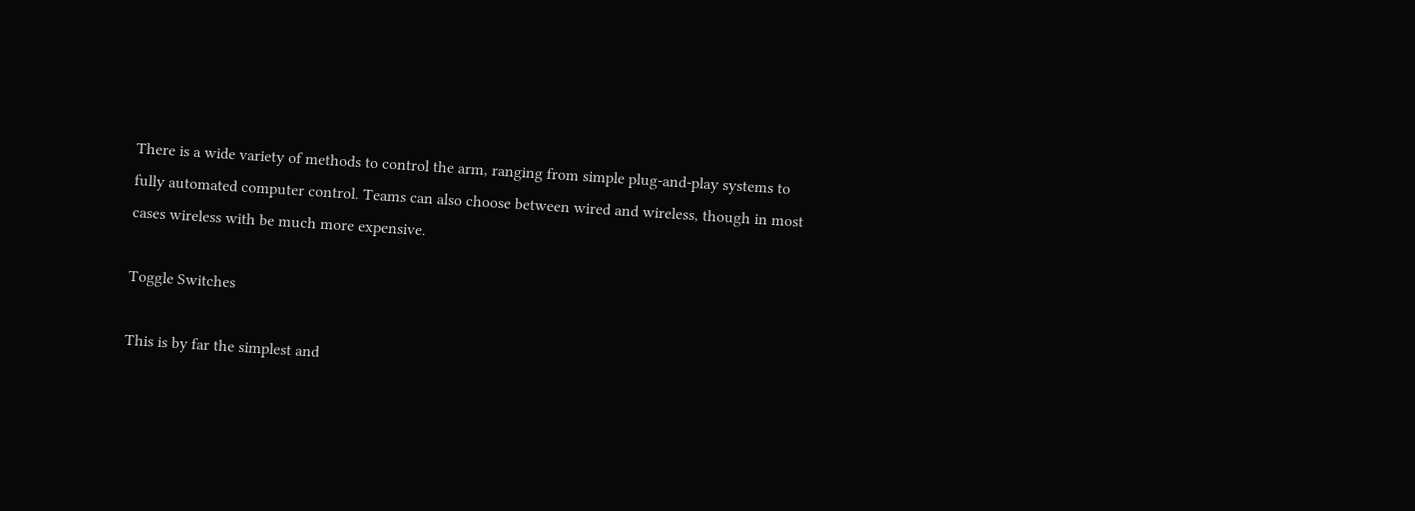There is a wide variety of methods to control the arm, ranging from simple plug-and-play systems to fully automated computer control. Teams can also choose between wired and wireless, though in most cases wireless with be much more expensive.

Toggle Switches

This is by far the simplest and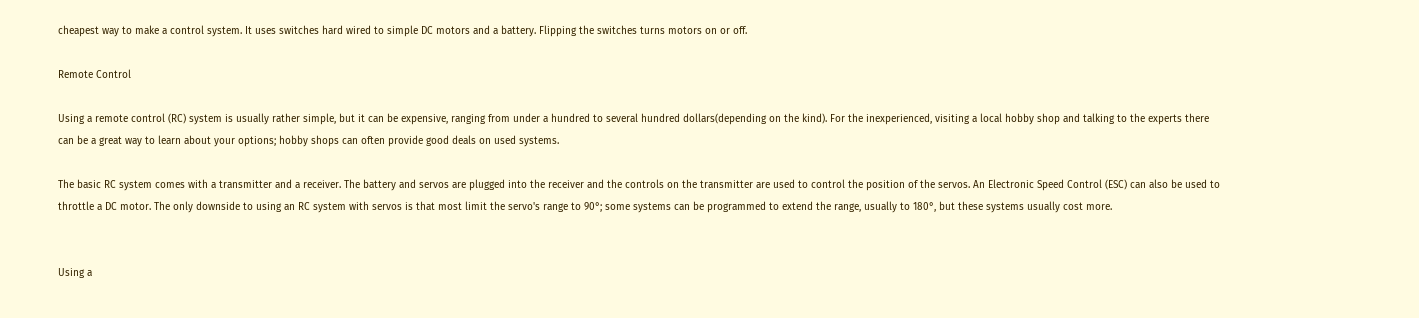cheapest way to make a control system. It uses switches hard wired to simple DC motors and a battery. Flipping the switches turns motors on or off.

Remote Control

Using a remote control (RC) system is usually rather simple, but it can be expensive, ranging from under a hundred to several hundred dollars(depending on the kind). For the inexperienced, visiting a local hobby shop and talking to the experts there can be a great way to learn about your options; hobby shops can often provide good deals on used systems.

The basic RC system comes with a transmitter and a receiver. The battery and servos are plugged into the receiver and the controls on the transmitter are used to control the position of the servos. An Electronic Speed Control (ESC) can also be used to throttle a DC motor. The only downside to using an RC system with servos is that most limit the servo's range to 90°; some systems can be programmed to extend the range, usually to 180°, but these systems usually cost more.


Using a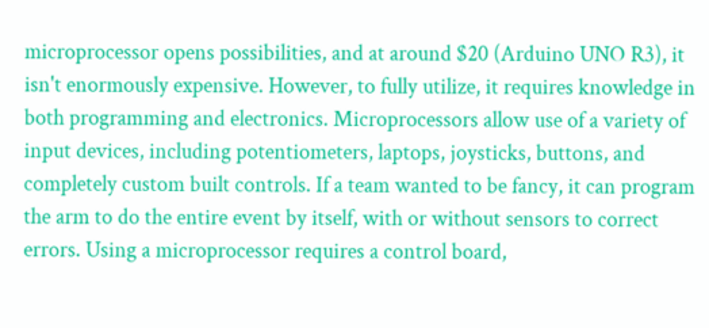microprocessor opens possibilities, and at around $20 (Arduino UNO R3), it isn't enormously expensive. However, to fully utilize, it requires knowledge in both programming and electronics. Microprocessors allow use of a variety of input devices, including potentiometers, laptops, joysticks, buttons, and completely custom built controls. If a team wanted to be fancy, it can program the arm to do the entire event by itself, with or without sensors to correct errors. Using a microprocessor requires a control board,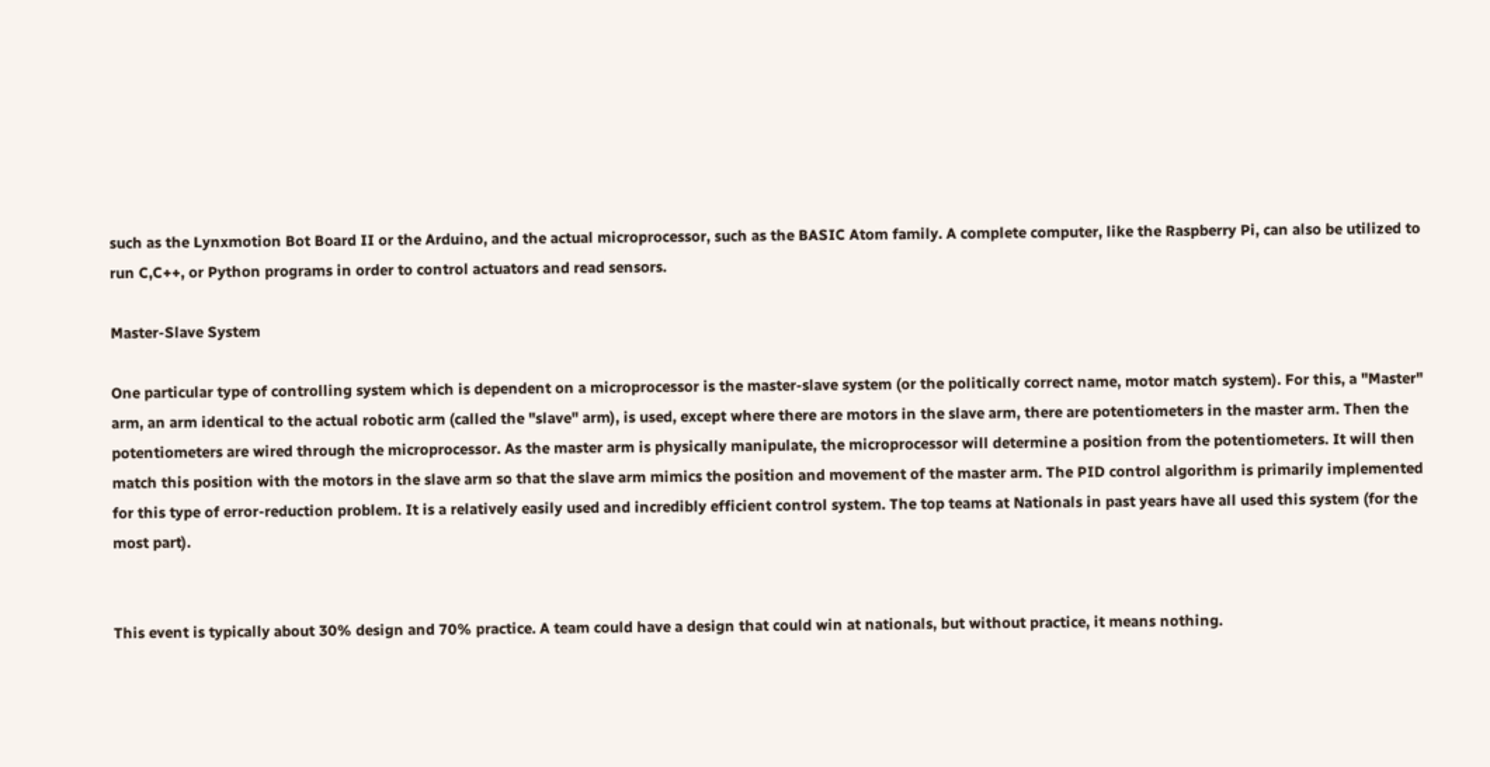such as the Lynxmotion Bot Board II or the Arduino, and the actual microprocessor, such as the BASIC Atom family. A complete computer, like the Raspberry Pi, can also be utilized to run C,C++, or Python programs in order to control actuators and read sensors.

Master-Slave System

One particular type of controlling system which is dependent on a microprocessor is the master-slave system (or the politically correct name, motor match system). For this, a "Master" arm, an arm identical to the actual robotic arm (called the "slave" arm), is used, except where there are motors in the slave arm, there are potentiometers in the master arm. Then the potentiometers are wired through the microprocessor. As the master arm is physically manipulate, the microprocessor will determine a position from the potentiometers. It will then match this position with the motors in the slave arm so that the slave arm mimics the position and movement of the master arm. The PID control algorithm is primarily implemented for this type of error-reduction problem. It is a relatively easily used and incredibly efficient control system. The top teams at Nationals in past years have all used this system (for the most part).


This event is typically about 30% design and 70% practice. A team could have a design that could win at nationals, but without practice, it means nothing.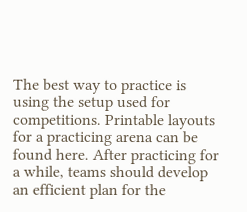The best way to practice is using the setup used for competitions. Printable layouts for a practicing arena can be found here. After practicing for a while, teams should develop an efficient plan for the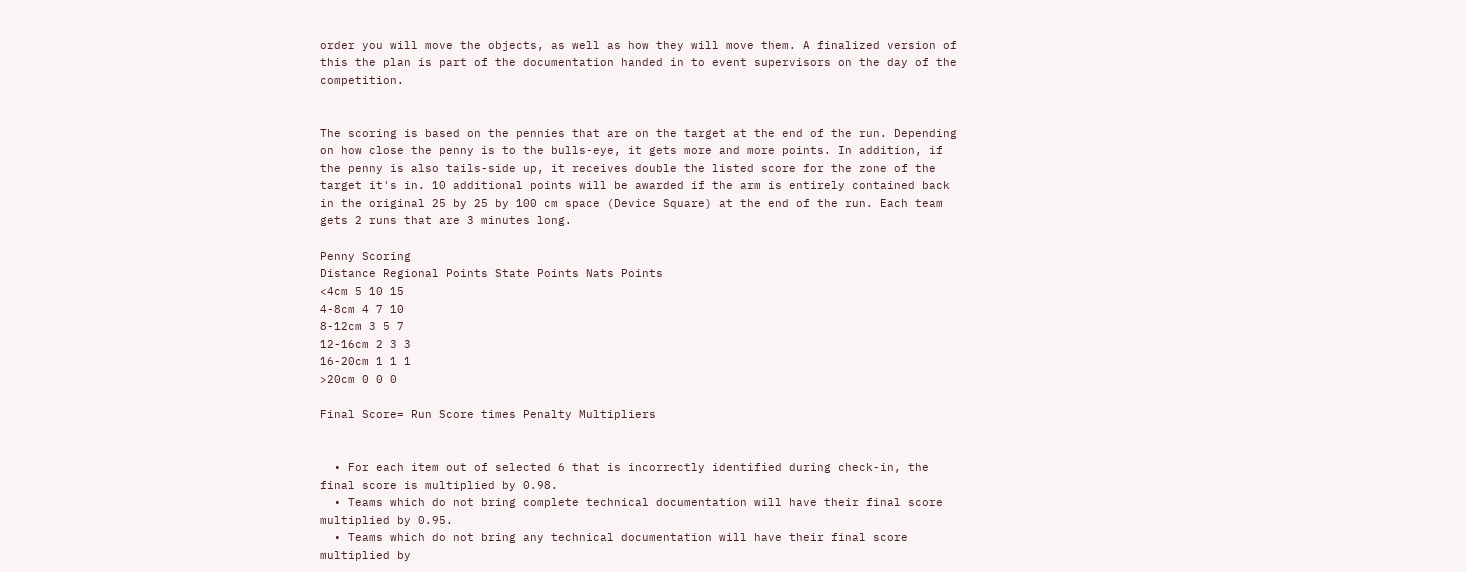order you will move the objects, as well as how they will move them. A finalized version of this the plan is part of the documentation handed in to event supervisors on the day of the competition.


The scoring is based on the pennies that are on the target at the end of the run. Depending on how close the penny is to the bulls-eye, it gets more and more points. In addition, if the penny is also tails-side up, it receives double the listed score for the zone of the target it's in. 10 additional points will be awarded if the arm is entirely contained back in the original 25 by 25 by 100 cm space (Device Square) at the end of the run. Each team gets 2 runs that are 3 minutes long.

Penny Scoring
Distance Regional Points State Points Nats Points
<4cm 5 10 15
4-8cm 4 7 10
8-12cm 3 5 7
12-16cm 2 3 3
16-20cm 1 1 1
>20cm 0 0 0

Final Score= Run Score times Penalty Multipliers


  • For each item out of selected 6 that is incorrectly identified during check-in, the final score is multiplied by 0.98.
  • Teams which do not bring complete technical documentation will have their final score multiplied by 0.95.
  • Teams which do not bring any technical documentation will have their final score multiplied by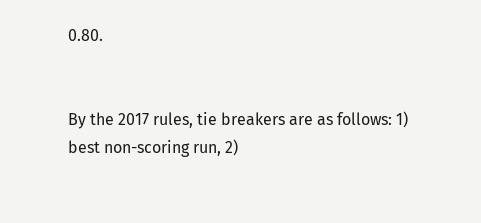0.80.


By the 2017 rules, tie breakers are as follows: 1) best non-scoring run, 2)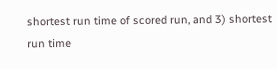shortest run time of scored run, and 3) shortest run time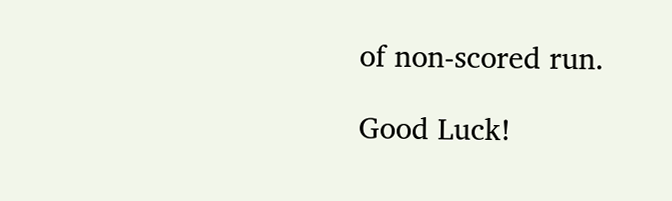of non-scored run.

Good Luck!